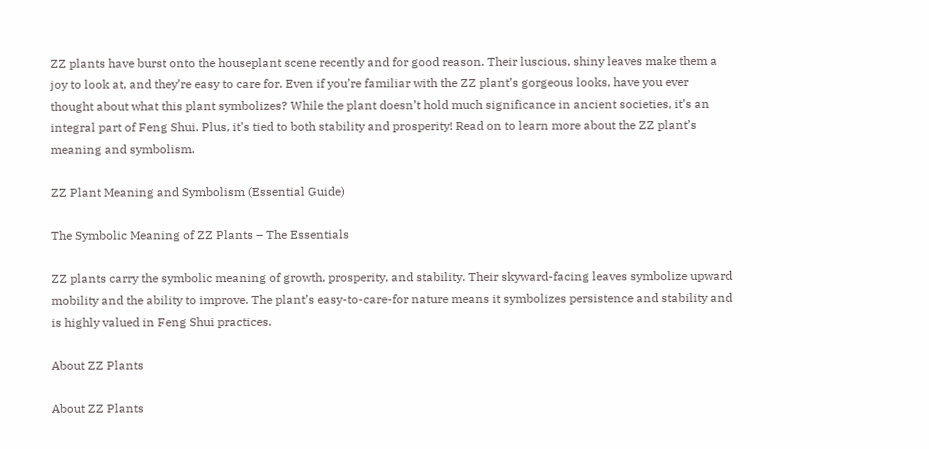ZZ plants have burst onto the houseplant scene recently and for good reason. Their luscious, shiny leaves make them a joy to look at, and they’re easy to care for. Even if you’re familiar with the ZZ plant’s gorgeous looks, have you ever thought about what this plant symbolizes? While the plant doesn’t hold much significance in ancient societies, it’s an integral part of Feng Shui. Plus, it’s tied to both stability and prosperity! Read on to learn more about the ZZ plant’s meaning and symbolism.

ZZ Plant Meaning and Symbolism (Essential Guide)

The Symbolic Meaning of ZZ Plants – The Essentials

ZZ plants carry the symbolic meaning of growth, prosperity, and stability. Their skyward-facing leaves symbolize upward mobility and the ability to improve. The plant’s easy-to-care-for nature means it symbolizes persistence and stability and is highly valued in Feng Shui practices.

About ZZ Plants

About ZZ Plants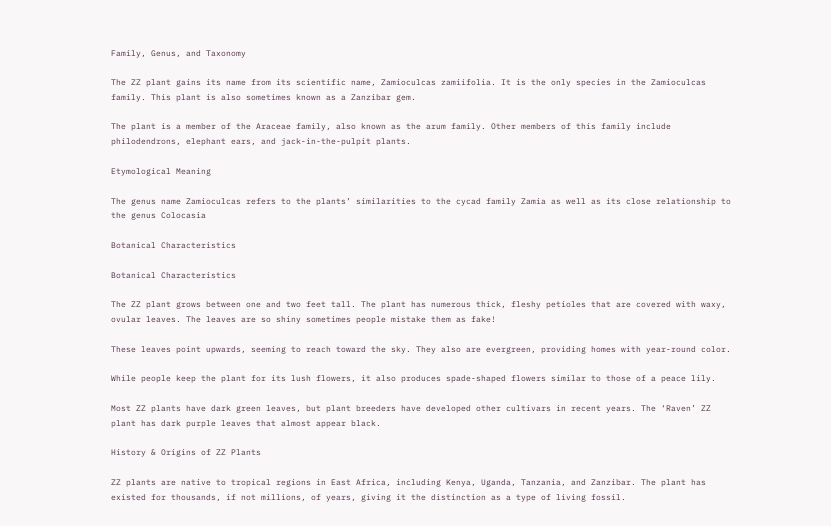Family, Genus, and Taxonomy

The ZZ plant gains its name from its scientific name, Zamioculcas zamiifolia. It is the only species in the Zamioculcas family. This plant is also sometimes known as a Zanzibar gem.

The plant is a member of the Araceae family, also known as the arum family. Other members of this family include philodendrons, elephant ears, and jack-in-the-pulpit plants.

Etymological Meaning

The genus name Zamioculcas refers to the plants’ similarities to the cycad family Zamia as well as its close relationship to the genus Colocasia

Botanical Characteristics

Botanical Characteristics

The ZZ plant grows between one and two feet tall. The plant has numerous thick, fleshy petioles that are covered with waxy, ovular leaves. The leaves are so shiny sometimes people mistake them as fake!

These leaves point upwards, seeming to reach toward the sky. They also are evergreen, providing homes with year-round color.

While people keep the plant for its lush flowers, it also produces spade-shaped flowers similar to those of a peace lily.

Most ZZ plants have dark green leaves, but plant breeders have developed other cultivars in recent years. The ‘Raven’ ZZ plant has dark purple leaves that almost appear black.

History & Origins of ZZ Plants

ZZ plants are native to tropical regions in East Africa, including Kenya, Uganda, Tanzania, and Zanzibar. The plant has existed for thousands, if not millions, of years, giving it the distinction as a type of living fossil.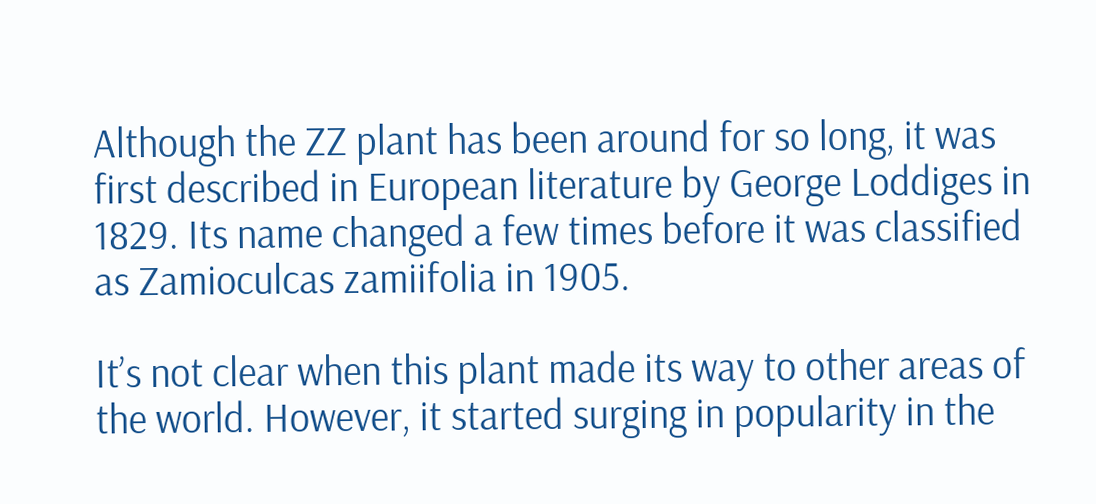Although the ZZ plant has been around for so long, it was first described in European literature by George Loddiges in 1829. Its name changed a few times before it was classified as Zamioculcas zamiifolia in 1905.

It’s not clear when this plant made its way to other areas of the world. However, it started surging in popularity in the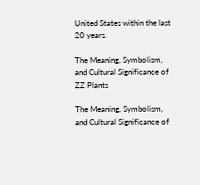United States within the last 20 years.

The Meaning, Symbolism, and Cultural Significance of ZZ Plants

The Meaning, Symbolism, and Cultural Significance of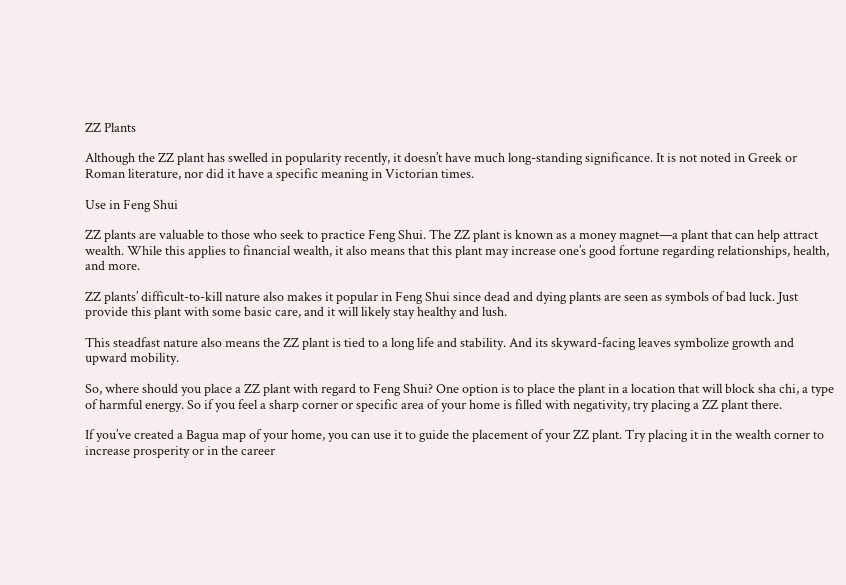ZZ Plants

Although the ZZ plant has swelled in popularity recently, it doesn’t have much long-standing significance. It is not noted in Greek or Roman literature, nor did it have a specific meaning in Victorian times.

Use in Feng Shui

ZZ plants are valuable to those who seek to practice Feng Shui. The ZZ plant is known as a money magnet—a plant that can help attract wealth. While this applies to financial wealth, it also means that this plant may increase one’s good fortune regarding relationships, health, and more.

ZZ plants’ difficult-to-kill nature also makes it popular in Feng Shui since dead and dying plants are seen as symbols of bad luck. Just provide this plant with some basic care, and it will likely stay healthy and lush.

This steadfast nature also means the ZZ plant is tied to a long life and stability. And its skyward-facing leaves symbolize growth and upward mobility.

So, where should you place a ZZ plant with regard to Feng Shui? One option is to place the plant in a location that will block sha chi, a type of harmful energy. So if you feel a sharp corner or specific area of your home is filled with negativity, try placing a ZZ plant there.

If you’ve created a Bagua map of your home, you can use it to guide the placement of your ZZ plant. Try placing it in the wealth corner to increase prosperity or in the career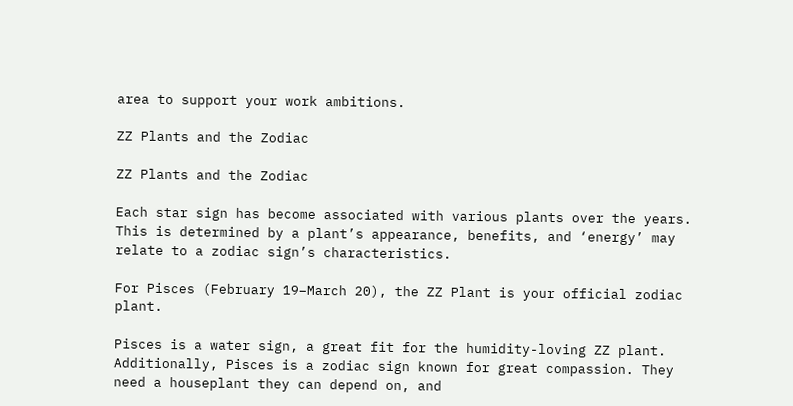area to support your work ambitions.

ZZ Plants and the Zodiac

ZZ Plants and the Zodiac

Each star sign has become associated with various plants over the years. This is determined by a plant’s appearance, benefits, and ‘energy’ may relate to a zodiac sign’s characteristics.

For Pisces (February 19–March 20), the ZZ Plant is your official zodiac plant.

Pisces is a water sign, a great fit for the humidity-loving ZZ plant. Additionally, Pisces is a zodiac sign known for great compassion. They need a houseplant they can depend on, and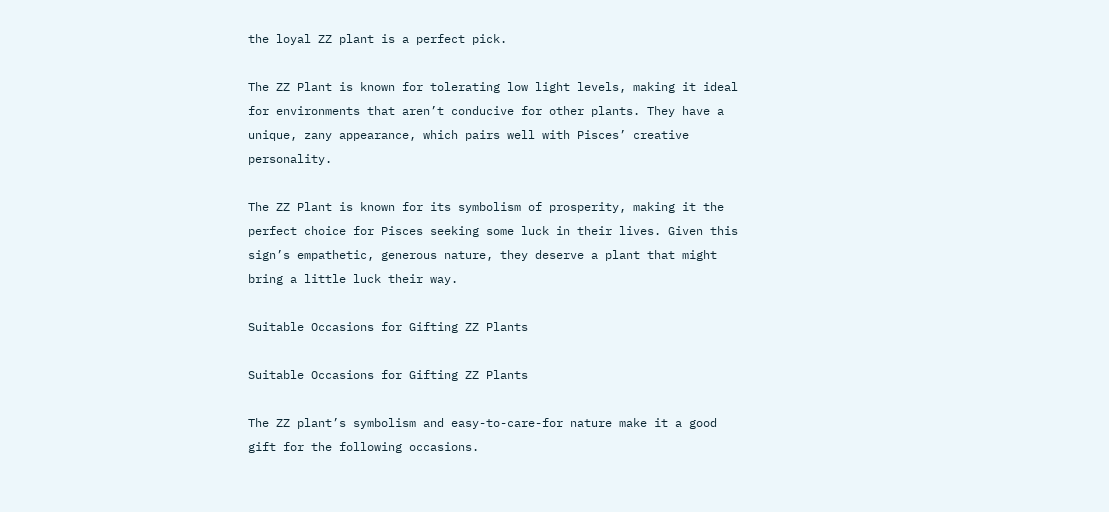the loyal ZZ plant is a perfect pick.

The ZZ Plant is known for tolerating low light levels, making it ideal for environments that aren’t conducive for other plants. They have a unique, zany appearance, which pairs well with Pisces’ creative personality.

The ZZ Plant is known for its symbolism of prosperity, making it the perfect choice for Pisces seeking some luck in their lives. Given this sign’s empathetic, generous nature, they deserve a plant that might bring a little luck their way.

Suitable Occasions for Gifting ZZ Plants

Suitable Occasions for Gifting ZZ Plants

The ZZ plant’s symbolism and easy-to-care-for nature make it a good gift for the following occasions.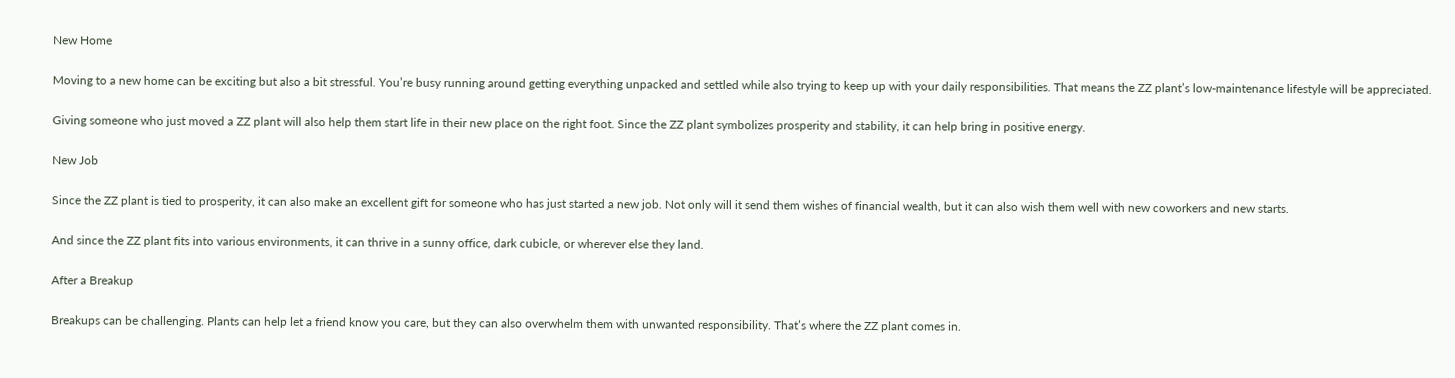New Home

Moving to a new home can be exciting but also a bit stressful. You’re busy running around getting everything unpacked and settled while also trying to keep up with your daily responsibilities. That means the ZZ plant’s low-maintenance lifestyle will be appreciated.

Giving someone who just moved a ZZ plant will also help them start life in their new place on the right foot. Since the ZZ plant symbolizes prosperity and stability, it can help bring in positive energy.

New Job

Since the ZZ plant is tied to prosperity, it can also make an excellent gift for someone who has just started a new job. Not only will it send them wishes of financial wealth, but it can also wish them well with new coworkers and new starts.

And since the ZZ plant fits into various environments, it can thrive in a sunny office, dark cubicle, or wherever else they land.

After a Breakup

Breakups can be challenging. Plants can help let a friend know you care, but they can also overwhelm them with unwanted responsibility. That’s where the ZZ plant comes in.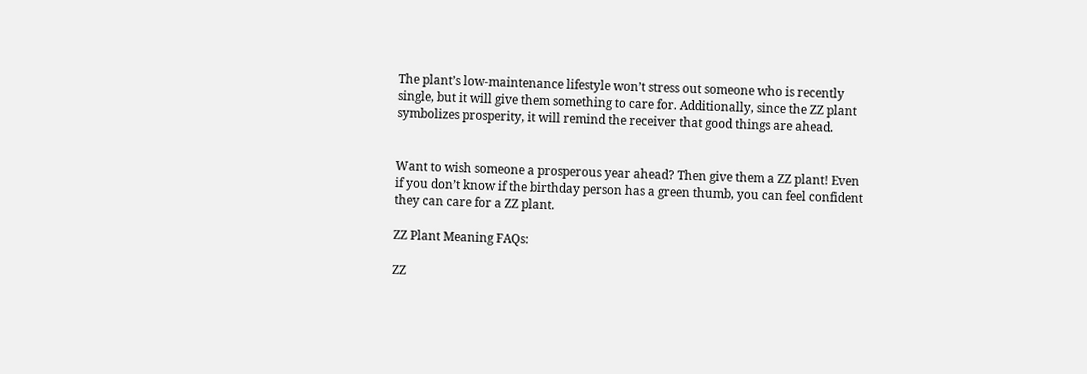The plant’s low-maintenance lifestyle won’t stress out someone who is recently single, but it will give them something to care for. Additionally, since the ZZ plant symbolizes prosperity, it will remind the receiver that good things are ahead.


Want to wish someone a prosperous year ahead? Then give them a ZZ plant! Even if you don’t know if the birthday person has a green thumb, you can feel confident they can care for a ZZ plant.

ZZ Plant Meaning FAQs:

ZZ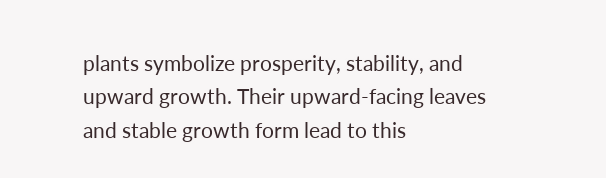plants symbolize prosperity, stability, and upward growth. Their upward-facing leaves and stable growth form lead to this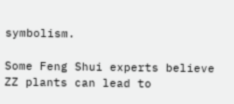symbolism.

Some Feng Shui experts believe ZZ plants can lead to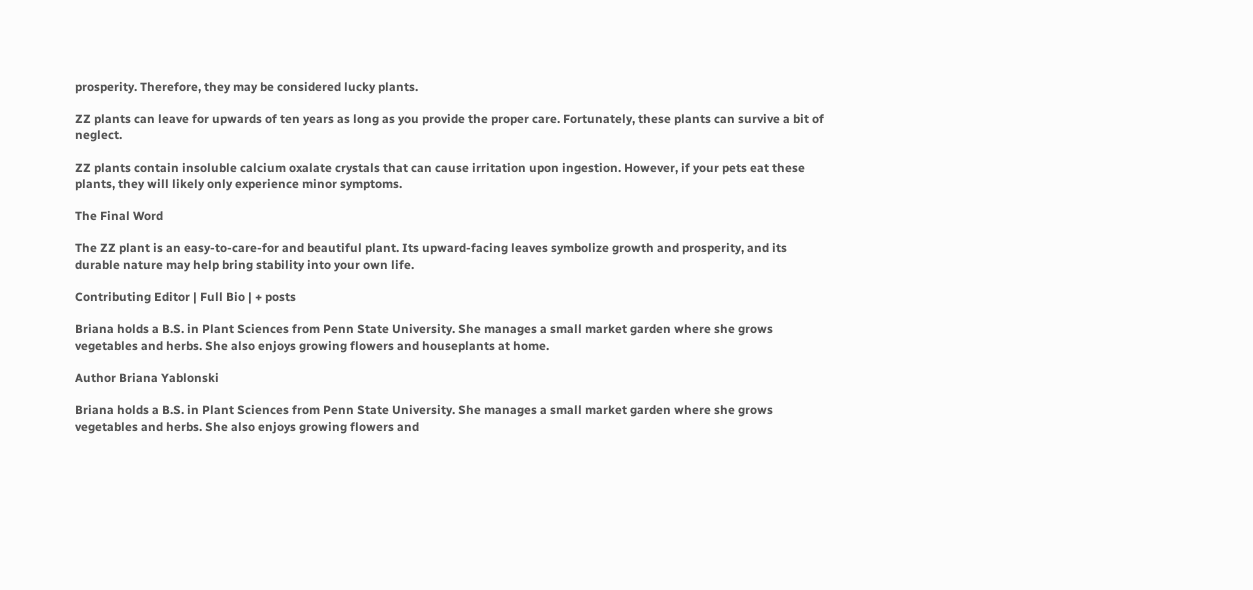prosperity. Therefore, they may be considered lucky plants.

ZZ plants can leave for upwards of ten years as long as you provide the proper care. Fortunately, these plants can survive a bit of neglect.

ZZ plants contain insoluble calcium oxalate crystals that can cause irritation upon ingestion. However, if your pets eat these plants, they will likely only experience minor symptoms.

The Final Word

The ZZ plant is an easy-to-care-for and beautiful plant. Its upward-facing leaves symbolize growth and prosperity, and its durable nature may help bring stability into your own life.

Contributing Editor | Full Bio | + posts

Briana holds a B.S. in Plant Sciences from Penn State University. She manages a small market garden where she grows vegetables and herbs. She also enjoys growing flowers and houseplants at home.

Author Briana Yablonski

Briana holds a B.S. in Plant Sciences from Penn State University. She manages a small market garden where she grows vegetables and herbs. She also enjoys growing flowers and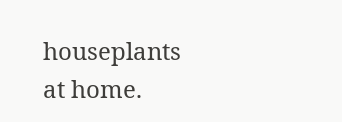houseplants at home.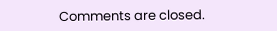Comments are closed.